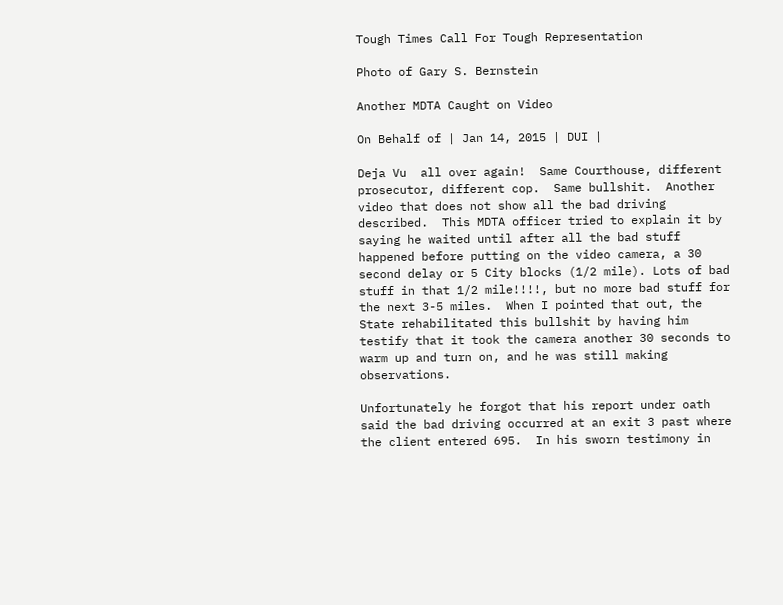Tough Times Call For Tough Representation

Photo of Gary S. Bernstein

Another MDTA Caught on Video

On Behalf of | Jan 14, 2015 | DUI |

Deja Vu  all over again!  Same Courthouse, different prosecutor, different cop.  Same bullshit.  Another video that does not show all the bad driving described.  This MDTA officer tried to explain it by saying he waited until after all the bad stuff happened before putting on the video camera, a 30 second delay or 5 City blocks (1/2 mile). Lots of bad stuff in that 1/2 mile!!!!, but no more bad stuff for the next 3-5 miles.  When I pointed that out, the State rehabilitated this bullshit by having him testify that it took the camera another 30 seconds to warm up and turn on, and he was still making observations.

Unfortunately he forgot that his report under oath said the bad driving occurred at an exit 3 past where the client entered 695.  In his sworn testimony in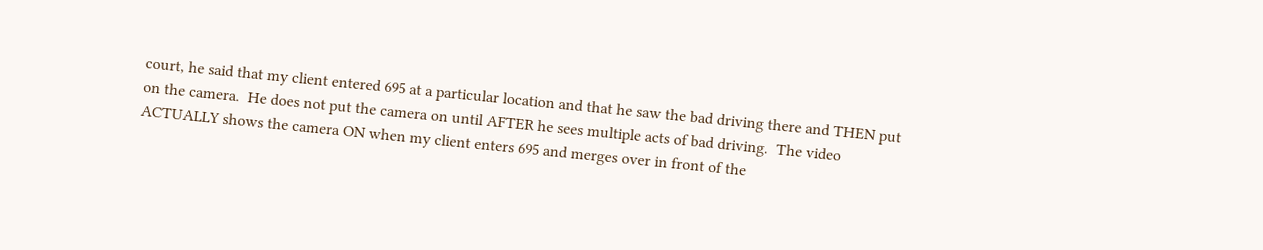court, he said that my client entered 695 at a particular location and that he saw the bad driving there and THEN put on the camera.  He does not put the camera on until AFTER he sees multiple acts of bad driving.  The video ACTUALLY shows the camera ON when my client enters 695 and merges over in front of the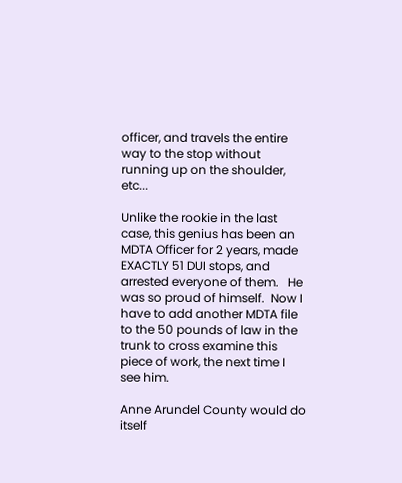officer, and travels the entire way to the stop without running up on the shoulder, etc...

Unlike the rookie in the last case, this genius has been an MDTA Officer for 2 years, made EXACTLY 51 DUI stops, and arrested everyone of them.   He was so proud of himself.  Now I have to add another MDTA file to the 50 pounds of law in the trunk to cross examine this piece of work, the next time I see him.

Anne Arundel County would do itself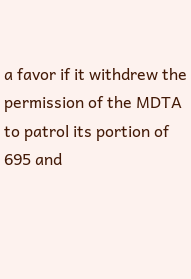a favor if it withdrew the permission of the MDTA to patrol its portion of 695 and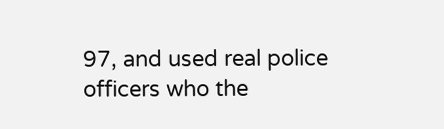97, and used real police officers who the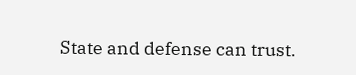State and defense can trust.